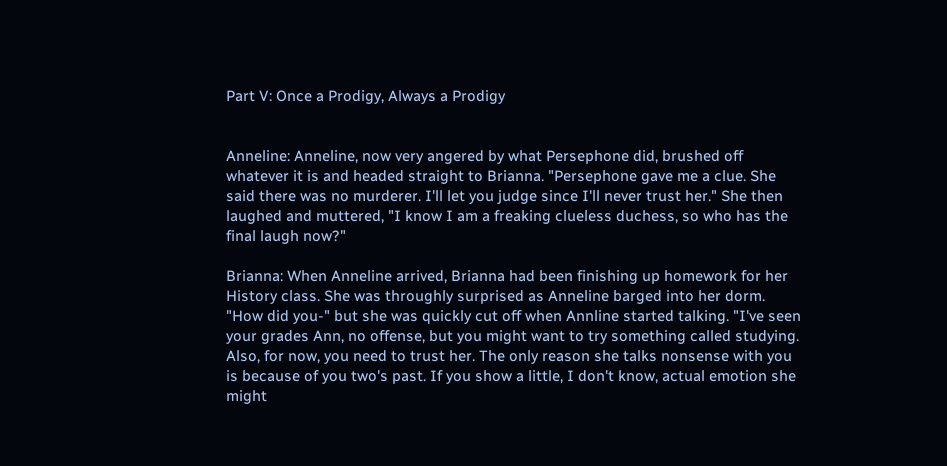Part V: Once a Prodigy, Always a Prodigy


Anneline: Anneline, now very angered by what Persephone did, brushed off whatever it is and headed straight to Brianna. "Persephone gave me a clue. She said there was no murderer. I'll let you judge since I'll never trust her." She then laughed and muttered, "I know I am a freaking clueless duchess, so who has the final laugh now?"

Brianna: When Anneline arrived, Brianna had been finishing up homework for her History class. She was throughly surprised as Anneline barged into her dorm. "How did you-" but she was quickly cut off when Annline started talking. "I've seen your grades Ann, no offense, but you might want to try something called studying. Also, for now, you need to trust her. The only reason she talks nonsense with you is because of you two's past. If you show a little, I don't know, actual emotion she might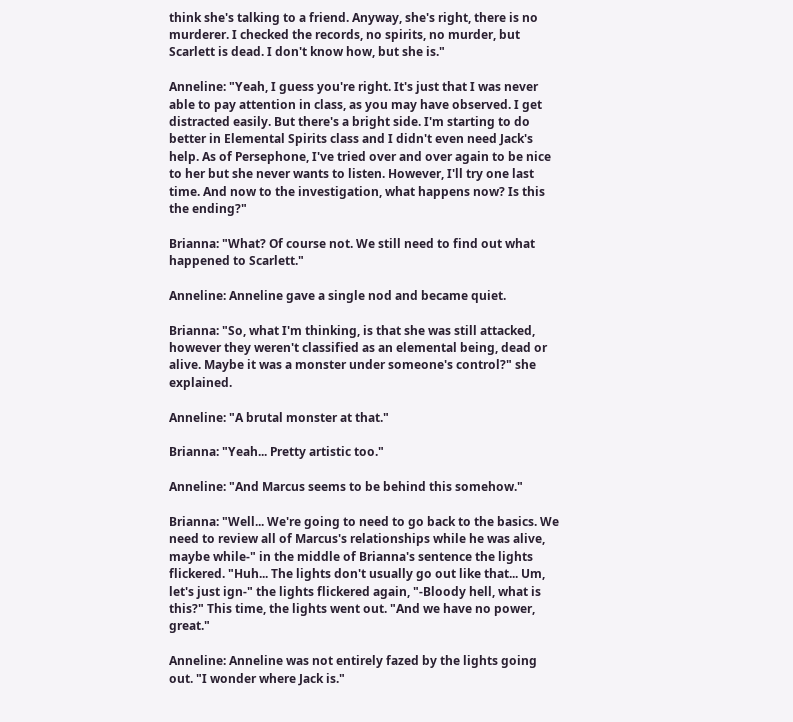think she's talking to a friend. Anyway, she's right, there is no murderer. I checked the records, no spirits, no murder, but Scarlett is dead. I don't know how, but she is."

Anneline: "Yeah, I guess you're right. It's just that I was never able to pay attention in class, as you may have observed. I get distracted easily. But there's a bright side. I'm starting to do better in Elemental Spirits class and I didn't even need Jack's help. As of Persephone, I've tried over and over again to be nice to her but she never wants to listen. However, I'll try one last time. And now to the investigation, what happens now? Is this the ending?"

Brianna: "What? Of course not. We still need to find out what happened to Scarlett."

Anneline: Anneline gave a single nod and became quiet.

Brianna: "So, what I'm thinking, is that she was still attacked, however they weren't classified as an elemental being, dead or alive. Maybe it was a monster under someone's control?" she explained.

Anneline: "A brutal monster at that."

Brianna: "Yeah... Pretty artistic too."

Anneline: "And Marcus seems to be behind this somehow."

Brianna: "Well... We're going to need to go back to the basics. We need to review all of Marcus's relationships while he was alive, maybe while-" in the middle of Brianna's sentence the lights flickered. "Huh... The lights don't usually go out like that... Um, let's just ign-" the lights flickered again, "-Bloody hell, what is this?" This time, the lights went out. "And we have no power, great."

Anneline: Anneline was not entirely fazed by the lights going out. "I wonder where Jack is."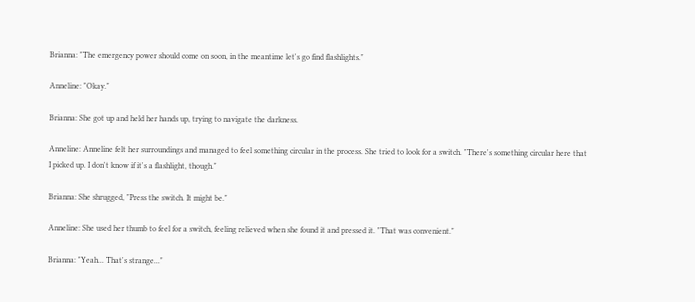Brianna: "The emergency power should come on soon, in the meantime let's go find flashlights."

Anneline: "Okay."

Brianna: She got up and held her hands up, trying to navigate the darkness.

Anneline: Anneline felt her surroundings and managed to feel something circular in the process. She tried to look for a switch. "There's something circular here that I picked up. I don't know if it's a flashlight, though."

Brianna: She shrugged, "Press the switch. It might be."

Anneline: She used her thumb to feel for a switch, feeling relieved when she found it and pressed it. "That was convenient."

Brianna: "Yeah... That's strange..."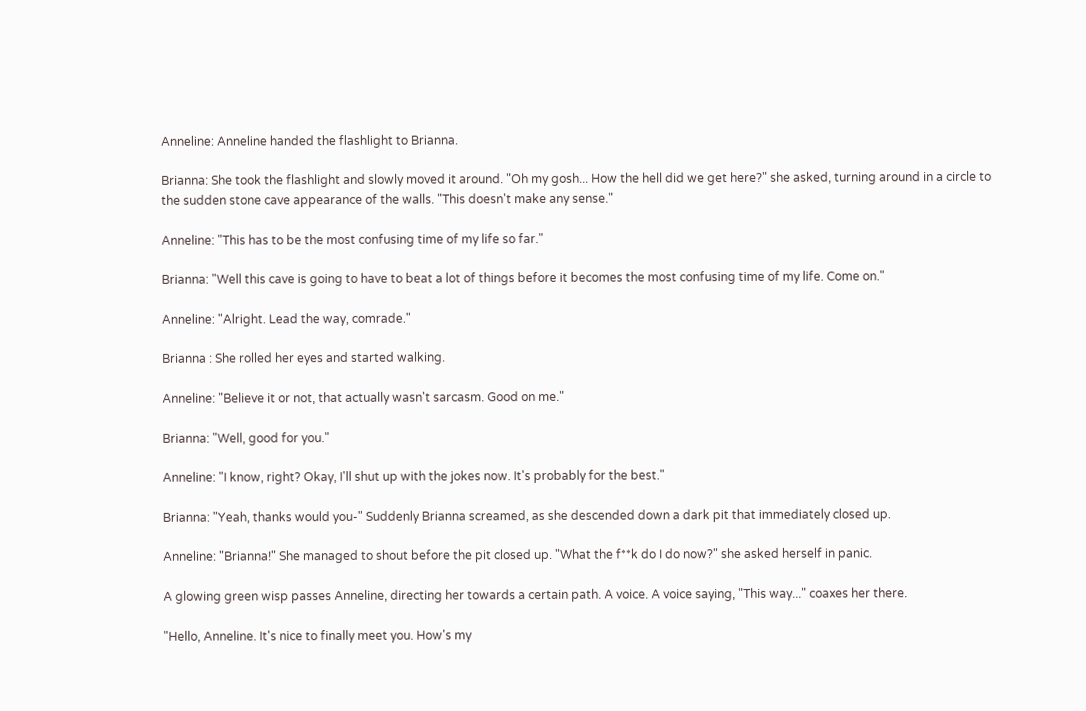Anneline: Anneline handed the flashlight to Brianna.

Brianna: She took the flashlight and slowly moved it around. "Oh my gosh... How the hell did we get here?" she asked, turning around in a circle to the sudden stone cave appearance of the walls. "This doesn't make any sense."

Anneline: "This has to be the most confusing time of my life so far."

Brianna: "Well this cave is going to have to beat a lot of things before it becomes the most confusing time of my life. Come on."

Anneline: "Alright. Lead the way, comrade."

Brianna : She rolled her eyes and started walking.

Anneline: "Believe it or not, that actually wasn't sarcasm. Good on me."

Brianna: "Well, good for you."

Anneline: "I know, right? Okay, I'll shut up with the jokes now. It's probably for the best."

Brianna: "Yeah, thanks would you-" Suddenly Brianna screamed, as she descended down a dark pit that immediately closed up.

Anneline: "Brianna!" She managed to shout before the pit closed up. "What the f**k do I do now?" she asked herself in panic.

A glowing green wisp passes Anneline, directing her towards a certain path. A voice. A voice saying, "This way..." coaxes her there.

"Hello, Anneline. It's nice to finally meet you. How's my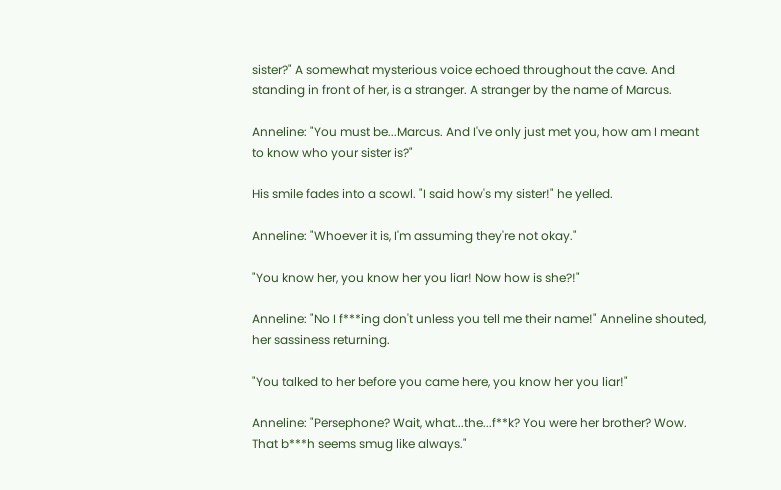sister?" A somewhat mysterious voice echoed throughout the cave. And standing in front of her, is a stranger. A stranger by the name of Marcus.

Anneline: "You must be...Marcus. And I've only just met you, how am I meant to know who your sister is?"

His smile fades into a scowl. "I said how's my sister!" he yelled.

Anneline: "Whoever it is, I'm assuming they're not okay."

"You know her, you know her you liar! Now how is she?!"

Anneline: "No I f***ing don't unless you tell me their name!" Anneline shouted, her sassiness returning.

"You talked to her before you came here, you know her you liar!"

Anneline: "Persephone? Wait, what...the...f**k? You were her brother? Wow. That b***h seems smug like always."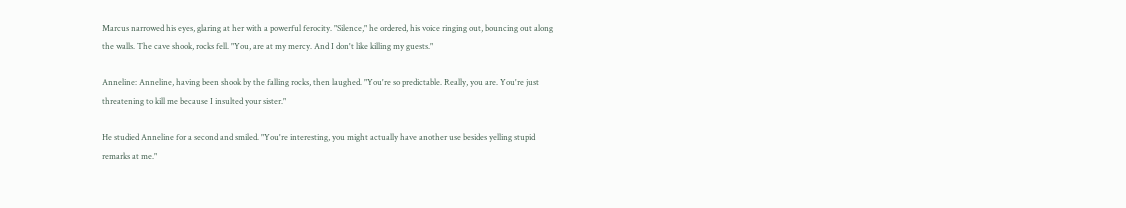Marcus narrowed his eyes, glaring at her with a powerful ferocity. "Silence," he ordered, his voice ringing out, bouncing out along the walls. The cave shook, rocks fell. "You, are at my mercy. And I don't like killing my guests."

Anneline: Anneline, having been shook by the falling rocks, then laughed. "You're so predictable. Really, you are. You're just threatening to kill me because I insulted your sister."

He studied Anneline for a second and smiled. "You're interesting, you might actually have another use besides yelling stupid remarks at me."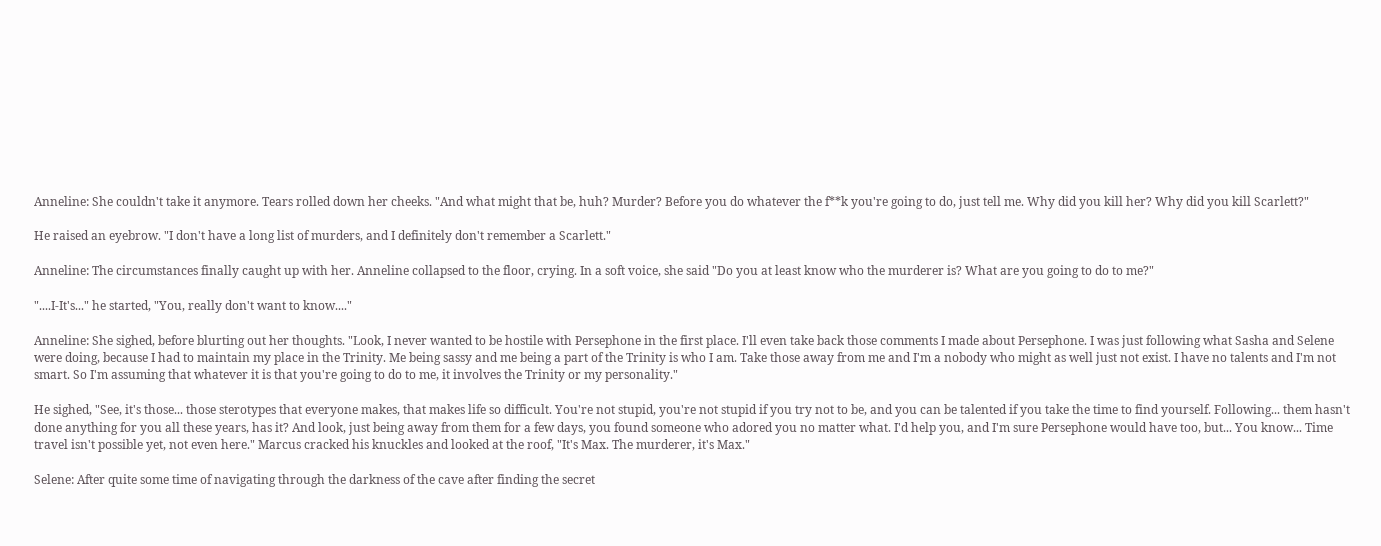Anneline: She couldn't take it anymore. Tears rolled down her cheeks. "And what might that be, huh? Murder? Before you do whatever the f**k you're going to do, just tell me. Why did you kill her? Why did you kill Scarlett?"

He raised an eyebrow. "I don't have a long list of murders, and I definitely don't remember a Scarlett."

Anneline: The circumstances finally caught up with her. Anneline collapsed to the floor, crying. In a soft voice, she said "Do you at least know who the murderer is? What are you going to do to me?"

"....I-It's..." he started, "You, really don't want to know...."

Anneline: She sighed, before blurting out her thoughts. "Look, I never wanted to be hostile with Persephone in the first place. I'll even take back those comments I made about Persephone. I was just following what Sasha and Selene were doing, because I had to maintain my place in the Trinity. Me being sassy and me being a part of the Trinity is who I am. Take those away from me and I'm a nobody who might as well just not exist. I have no talents and I'm not smart. So I'm assuming that whatever it is that you're going to do to me, it involves the Trinity or my personality."

He sighed, "See, it's those... those sterotypes that everyone makes, that makes life so difficult. You're not stupid, you're not stupid if you try not to be, and you can be talented if you take the time to find yourself. Following... them hasn't done anything for you all these years, has it? And look, just being away from them for a few days, you found someone who adored you no matter what. I'd help you, and I'm sure Persephone would have too, but... You know... Time travel isn't possible yet, not even here." Marcus cracked his knuckles and looked at the roof, "It's Max. The murderer, it's Max."

Selene: After quite some time of navigating through the darkness of the cave after finding the secret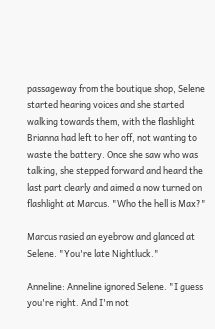passageway from the boutique shop, Selene started hearing voices and she started walking towards them, with the flashlight Brianna had left to her off, not wanting to waste the battery. Once she saw who was talking, she stepped forward and heard the last part clearly and aimed a now turned on flashlight at Marcus. "Who the hell is Max?"

Marcus rasied an eyebrow and glanced at Selene. "You're late Nightluck."

Anneline: Anneline ignored Selene. "I guess you're right. And I'm not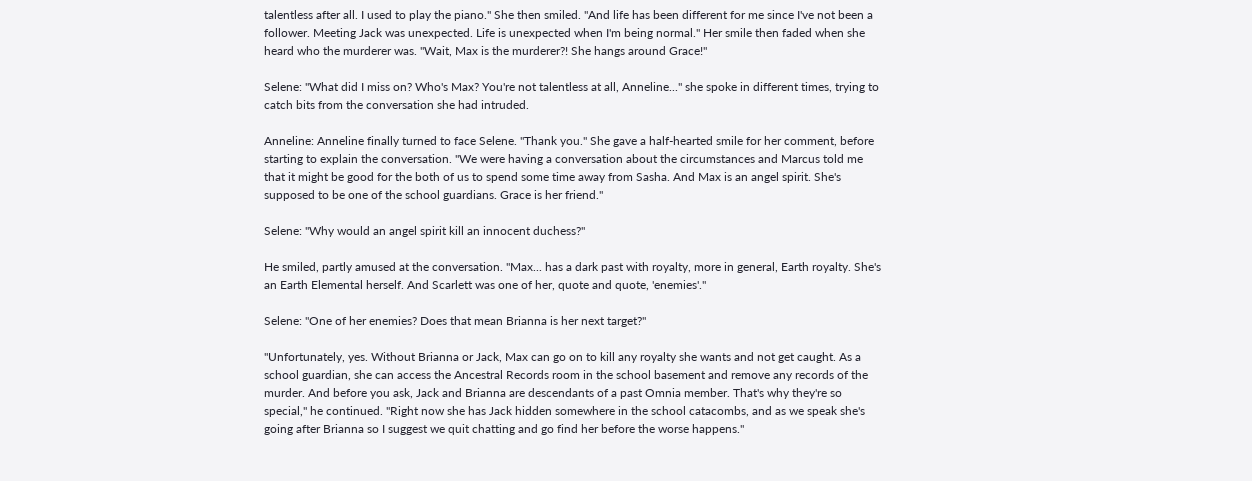talentless after all. I used to play the piano." She then smiled. "And life has been different for me since I've not been a follower. Meeting Jack was unexpected. Life is unexpected when I'm being normal." Her smile then faded when she heard who the murderer was. "Wait, Max is the murderer?! She hangs around Grace!"

Selene: "What did I miss on? Who's Max? You're not talentless at all, Anneline..." she spoke in different times, trying to catch bits from the conversation she had intruded.

Anneline: Anneline finally turned to face Selene. "Thank you." She gave a half-hearted smile for her comment, before starting to explain the conversation. "We were having a conversation about the circumstances and Marcus told me that it might be good for the both of us to spend some time away from Sasha. And Max is an angel spirit. She's supposed to be one of the school guardians. Grace is her friend."

Selene: "Why would an angel spirit kill an innocent duchess?"

He smiled, partly amused at the conversation. "Max... has a dark past with royalty, more in general, Earth royalty. She's an Earth Elemental herself. And Scarlett was one of her, quote and quote, 'enemies'."

Selene: "One of her enemies? Does that mean Brianna is her next target?"

"Unfortunately, yes. Without Brianna or Jack, Max can go on to kill any royalty she wants and not get caught. As a school guardian, she can access the Ancestral Records room in the school basement and remove any records of the murder. And before you ask, Jack and Brianna are descendants of a past Omnia member. That's why they're so special," he continued. "Right now she has Jack hidden somewhere in the school catacombs, and as we speak she's going after Brianna so I suggest we quit chatting and go find her before the worse happens."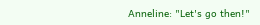Anneline: "Let's go then!"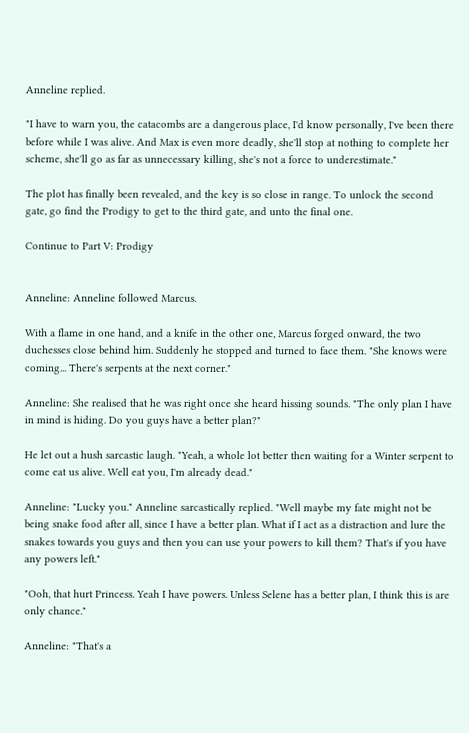Anneline replied.

"I have to warn you, the catacombs are a dangerous place, I'd know personally, I've been there before while I was alive. And Max is even more deadly, she'll stop at nothing to complete her scheme, she'll go as far as unnecessary killing, she's not a force to underestimate."

The plot has finally been revealed, and the key is so close in range. To unlock the second gate, go find the Prodigy to get to the third gate, and unto the final one.

Continue to Part V: Prodigy


Anneline: Anneline followed Marcus.

With a flame in one hand, and a knife in the other one, Marcus forged onward, the two duchesses close behind him. Suddenly he stopped and turned to face them. "She knows were coming... There's serpents at the next corner."

Anneline: She realised that he was right once she heard hissing sounds. "The only plan I have in mind is hiding. Do you guys have a better plan?"

He let out a hush sarcastic laugh. "Yeah, a whole lot better then waiting for a Winter serpent to come eat us alive. Well eat you, I'm already dead."

Anneline: "Lucky you." Anneline sarcastically replied. "Well maybe my fate might not be being snake food after all, since I have a better plan. What if I act as a distraction and lure the snakes towards you guys and then you can use your powers to kill them? That's if you have any powers left."

"Ooh, that hurt Princess. Yeah I have powers. Unless Selene has a better plan, I think this is are only chance."

Anneline: "That's a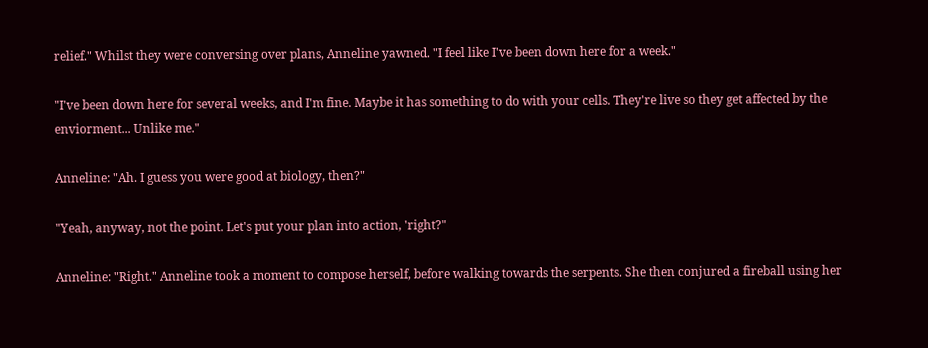relief." Whilst they were conversing over plans, Anneline yawned. "I feel like I've been down here for a week."

"I've been down here for several weeks, and I'm fine. Maybe it has something to do with your cells. They're live so they get affected by the enviorment... Unlike me."

Anneline: "Ah. I guess you were good at biology, then?"

"Yeah, anyway, not the point. Let's put your plan into action, 'right?"

Anneline: "Right." Anneline took a moment to compose herself, before walking towards the serpents. She then conjured a fireball using her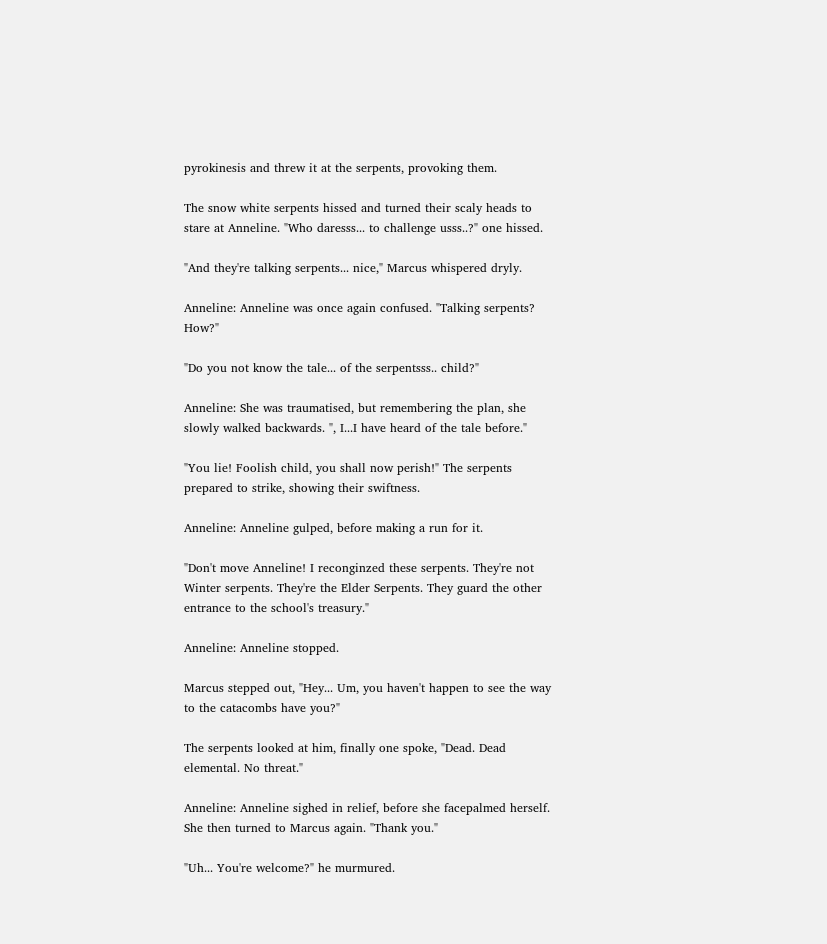pyrokinesis and threw it at the serpents, provoking them.

The snow white serpents hissed and turned their scaly heads to stare at Anneline. "Who daresss... to challenge usss..?" one hissed.

"And they're talking serpents... nice," Marcus whispered dryly.

Anneline: Anneline was once again confused. "Talking serpents? How?"

"Do you not know the tale... of the serpentsss.. child?"

Anneline: She was traumatised, but remembering the plan, she slowly walked backwards. ", I...I have heard of the tale before."

"You lie! Foolish child, you shall now perish!" The serpents prepared to strike, showing their swiftness.

Anneline: Anneline gulped, before making a run for it.

"Don't move Anneline! I reconginzed these serpents. They're not Winter serpents. They're the Elder Serpents. They guard the other entrance to the school's treasury."

Anneline: Anneline stopped.

Marcus stepped out, "Hey... Um, you haven't happen to see the way to the catacombs have you?"

The serpents looked at him, finally one spoke, "Dead. Dead elemental. No threat."

Anneline: Anneline sighed in relief, before she facepalmed herself. She then turned to Marcus again. "Thank you."

"Uh... You're welcome?" he murmured.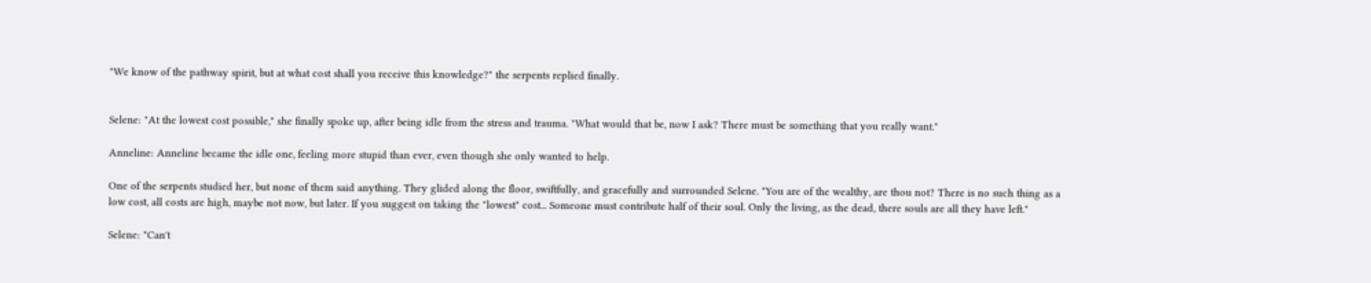"We know of the pathway spirit, but at what cost shall you receive this knowledge?" the serpents replied finally.


Selene: "At the lowest cost possible," she finally spoke up, after being idle from the stress and trauma. "What would that be, now I ask? There must be something that you really want."

Anneline: Anneline became the idle one, feeling more stupid than ever, even though she only wanted to help.

One of the serpents studied her, but none of them said anything. They glided along the floor, swiftfully, and gracefully and surrounded Selene. "You are of the wealthy, are thou not? There is no such thing as a low cost, all costs are high, maybe not now, but later. If you suggest on taking the "lowest" cost... Someone must contribute half of their soul. Only the living, as the dead, there souls are all they have left."

Selene: "Can't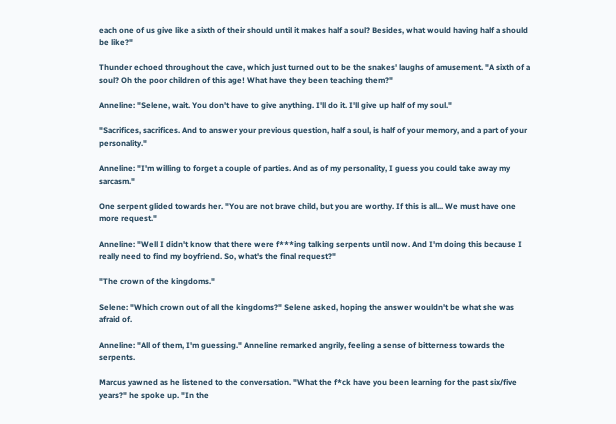each one of us give like a sixth of their should until it makes half a soul? Besides, what would having half a should be like?"

Thunder echoed throughout the cave, which just turned out to be the snakes' laughs of amusement. "A sixth of a soul? Oh the poor children of this age! What have they been teaching them?"

Anneline: "Selene, wait. You don't have to give anything. I'll do it. I'll give up half of my soul."

"Sacrifices, sacrifices. And to answer your previous question, half a soul, is half of your memory, and a part of your personality."

Anneline: "I'm willing to forget a couple of parties. And as of my personality, I guess you could take away my sarcasm."

One serpent glided towards her. "You are not brave child, but you are worthy. If this is all... We must have one more request."

Anneline: "Well I didn't know that there were f***ing talking serpents until now. And I'm doing this because I really need to find my boyfriend. So, what's the final request?"

"The crown of the kingdoms."

Selene: "Which crown out of all the kingdoms?" Selene asked, hoping the answer wouldn't be what she was afraid of.

Anneline: "All of them, I'm guessing." Anneline remarked angrily, feeling a sense of bitterness towards the serpents.

Marcus yawned as he listened to the conversation. "What the f*ck have you been learning for the past six/five years?" he spoke up. "In the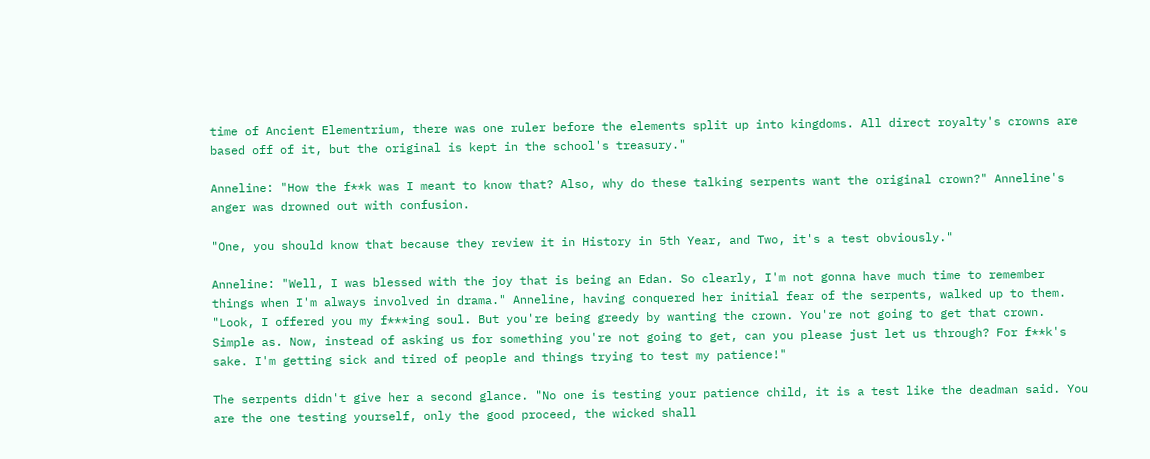time of Ancient Elementrium, there was one ruler before the elements split up into kingdoms. All direct royalty's crowns are based off of it, but the original is kept in the school's treasury."

Anneline: "How the f**k was I meant to know that? Also, why do these talking serpents want the original crown?" Anneline's anger was drowned out with confusion.

"One, you should know that because they review it in History in 5th Year, and Two, it's a test obviously."

Anneline: "Well, I was blessed with the joy that is being an Edan. So clearly, I'm not gonna have much time to remember things when I'm always involved in drama." Anneline, having conquered her initial fear of the serpents, walked up to them. "Look, I offered you my f***ing soul. But you're being greedy by wanting the crown. You're not going to get that crown. Simple as. Now, instead of asking us for something you're not going to get, can you please just let us through? For f**k's sake. I'm getting sick and tired of people and things trying to test my patience!"

The serpents didn't give her a second glance. "No one is testing your patience child, it is a test like the deadman said. You are the one testing yourself, only the good proceed, the wicked shall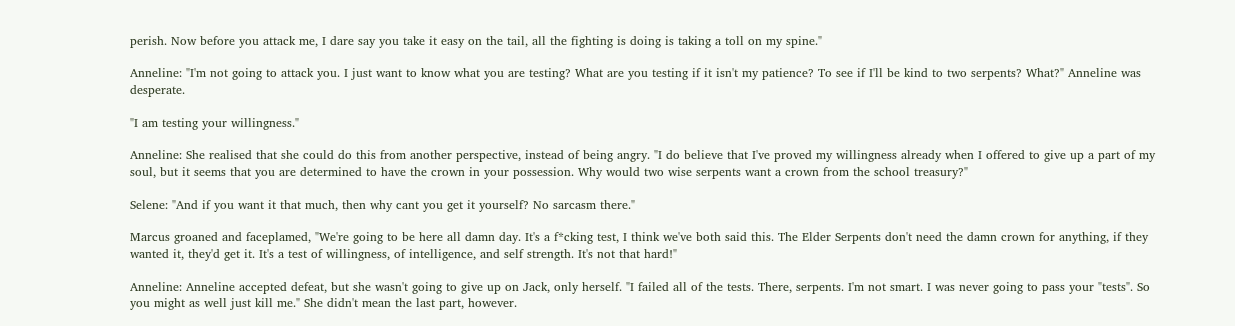perish. Now before you attack me, I dare say you take it easy on the tail, all the fighting is doing is taking a toll on my spine."

Anneline: "I'm not going to attack you. I just want to know what you are testing? What are you testing if it isn't my patience? To see if I'll be kind to two serpents? What?" Anneline was desperate.

"I am testing your willingness."

Anneline: She realised that she could do this from another perspective, instead of being angry. "I do believe that I've proved my willingness already when I offered to give up a part of my soul, but it seems that you are determined to have the crown in your possession. Why would two wise serpents want a crown from the school treasury?"

Selene: "And if you want it that much, then why cant you get it yourself? No sarcasm there."

Marcus groaned and faceplamed, "We're going to be here all damn day. It's a f*cking test, I think we've both said this. The Elder Serpents don't need the damn crown for anything, if they wanted it, they'd get it. It's a test of willingness, of intelligence, and self strength. It's not that hard!"

Anneline: Anneline accepted defeat, but she wasn't going to give up on Jack, only herself. "I failed all of the tests. There, serpents. I'm not smart. I was never going to pass your "tests". So you might as well just kill me." She didn't mean the last part, however.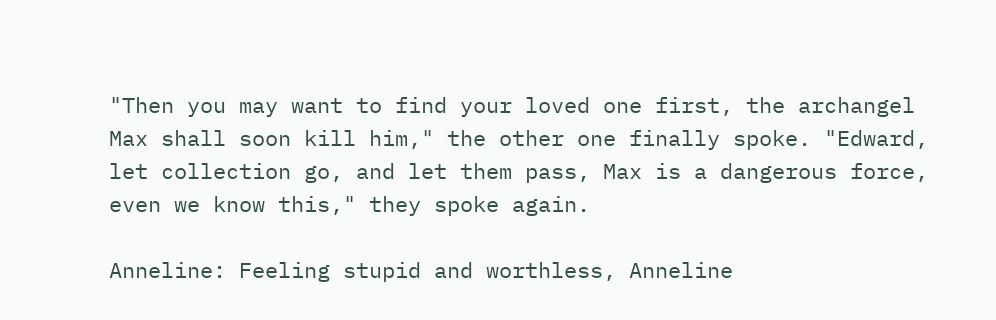"Then you may want to find your loved one first, the archangel Max shall soon kill him," the other one finally spoke. "Edward, let collection go, and let them pass, Max is a dangerous force, even we know this," they spoke again.

Anneline: Feeling stupid and worthless, Anneline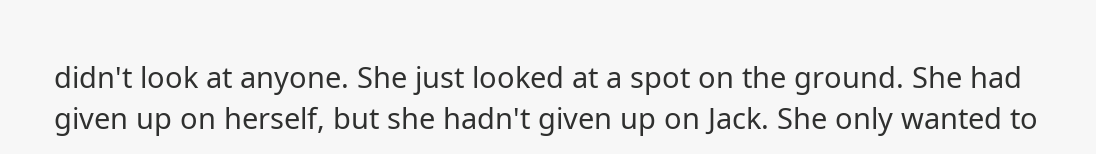didn't look at anyone. She just looked at a spot on the ground. She had given up on herself, but she hadn't given up on Jack. She only wanted to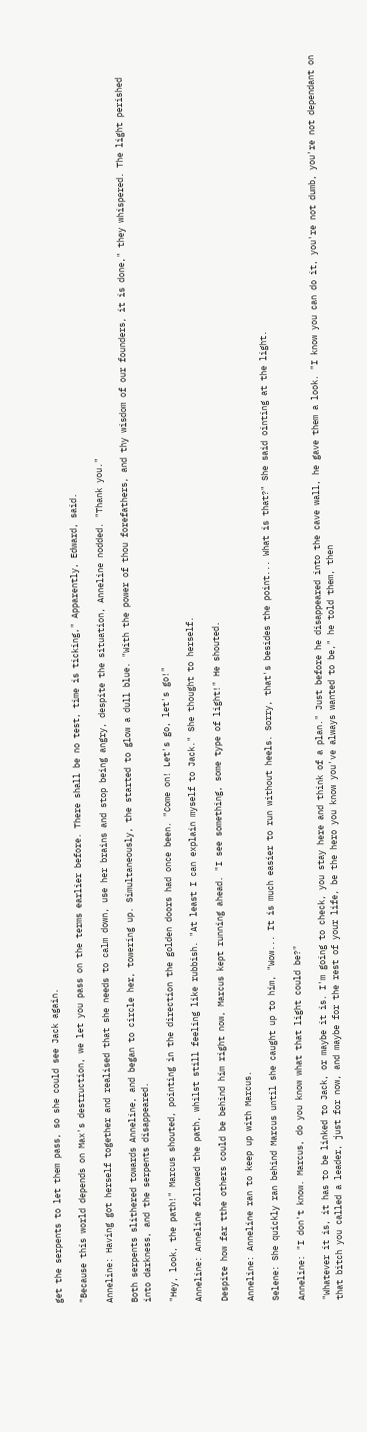get the serpents to let them pass, so she could see Jack again.

"Because this world depends on Max's destruction, we let you pass on the terms earlier before. There shall be no test, time is ticking," Apparently, Edward, said.

Anneline: Having got herself together and realised that she needs to calm down, use her brains and stop being angry, despite the situation, Anneline nodded. "Thank you."

Both serpents slithered towards Anneline, and began to circle her, towering up. Simultaneously, the started to glow a dull blue. "With the power of thou forefathers, and thy wisdom of our founders, it is done," they whispered. The light perished into darkness, and the serpents disappeared.

"Hey, look, the path!" Marcus shouted, pointing in the direction the golden doors had once been. "Come on! Let's go, let's go!"

Anneline: Anneline followed the path, whilst still feeling like rubbish. "At least I can explain myself to Jack." She thought to herself.

Despite how far tthe others could be behind him right now, Marcus kept running ahead. "I see something, some type of light!" He shouted.

Anneline: Anneline ran to keep up with Marcus.

Selene: She quickly ran behind Marcus until she caught up to him, "Wow... It is much easier to run without heels. Sorry, that's besides the point... What is that?" She said ointing at the light.

Anneline: "I don't know. Marcus, do you know what that light could be?"

"Whatever it is, it has to be linked to Jack, or maybe it is. I'm going to check, you stay here and think of a plan." Just before he disappeared into the cave wall, he gave them a look. "I know you can do it, you're not dumb, you're not dependant on that bitch you called a leader, just for now, and maybe for the rest of your life, be the hero you know you've always wanted to be," he told them, then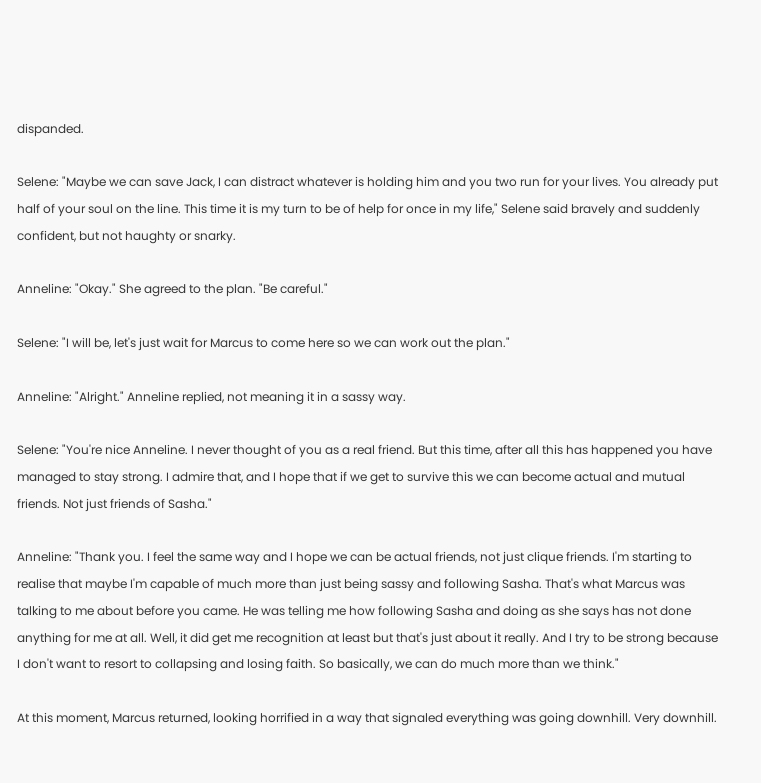dispanded.

Selene: "Maybe we can save Jack, I can distract whatever is holding him and you two run for your lives. You already put half of your soul on the line. This time it is my turn to be of help for once in my life," Selene said bravely and suddenly confident, but not haughty or snarky.

Anneline: "Okay." She agreed to the plan. "Be careful."

Selene: "I will be, let's just wait for Marcus to come here so we can work out the plan."

Anneline: "Alright." Anneline replied, not meaning it in a sassy way.

Selene: "You're nice Anneline. I never thought of you as a real friend. But this time, after all this has happened you have managed to stay strong. I admire that, and I hope that if we get to survive this we can become actual and mutual friends. Not just friends of Sasha."

Anneline: "Thank you. I feel the same way and I hope we can be actual friends, not just clique friends. I'm starting to realise that maybe I'm capable of much more than just being sassy and following Sasha. That's what Marcus was talking to me about before you came. He was telling me how following Sasha and doing as she says has not done anything for me at all. Well, it did get me recognition at least but that's just about it really. And I try to be strong because I don't want to resort to collapsing and losing faith. So basically, we can do much more than we think."

At this moment, Marcus returned, looking horrified in a way that signaled everything was going downhill. Very downhill.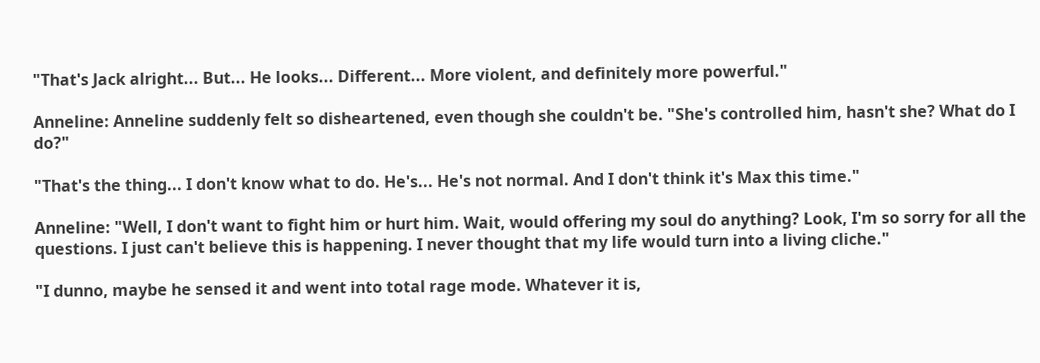"That's Jack alright... But... He looks... Different... More violent, and definitely more powerful."

Anneline: Anneline suddenly felt so disheartened, even though she couldn't be. "She's controlled him, hasn't she? What do I do?"

"That's the thing... I don't know what to do. He's... He's not normal. And I don't think it's Max this time."

Anneline: "Well, I don't want to fight him or hurt him. Wait, would offering my soul do anything? Look, I'm so sorry for all the questions. I just can't believe this is happening. I never thought that my life would turn into a living cliche."

"I dunno, maybe he sensed it and went into total rage mode. Whatever it is,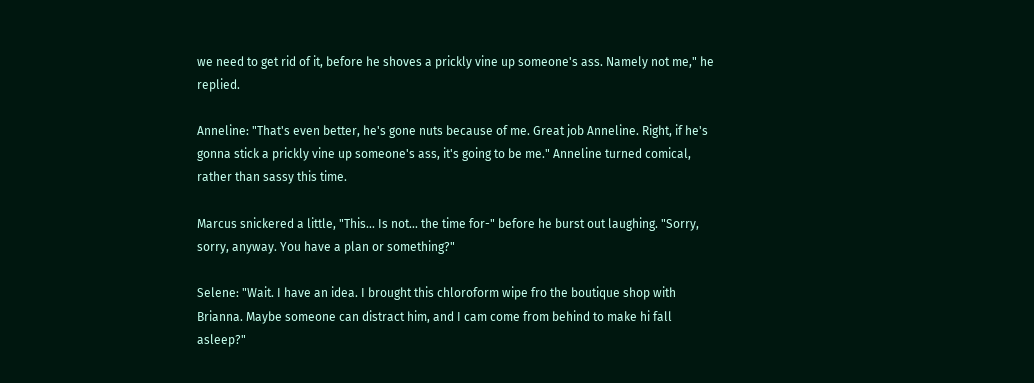we need to get rid of it, before he shoves a prickly vine up someone's ass. Namely not me," he replied.

Anneline: "That's even better, he's gone nuts because of me. Great job Anneline. Right, if he's gonna stick a prickly vine up someone's ass, it's going to be me." Anneline turned comical, rather than sassy this time.

Marcus snickered a little, "This... Is not... the time for-" before he burst out laughing. "Sorry, sorry, anyway. You have a plan or something?"

Selene: "Wait. I have an idea. I brought this chloroform wipe fro the boutique shop with Brianna. Maybe someone can distract him, and I cam come from behind to make hi fall asleep?"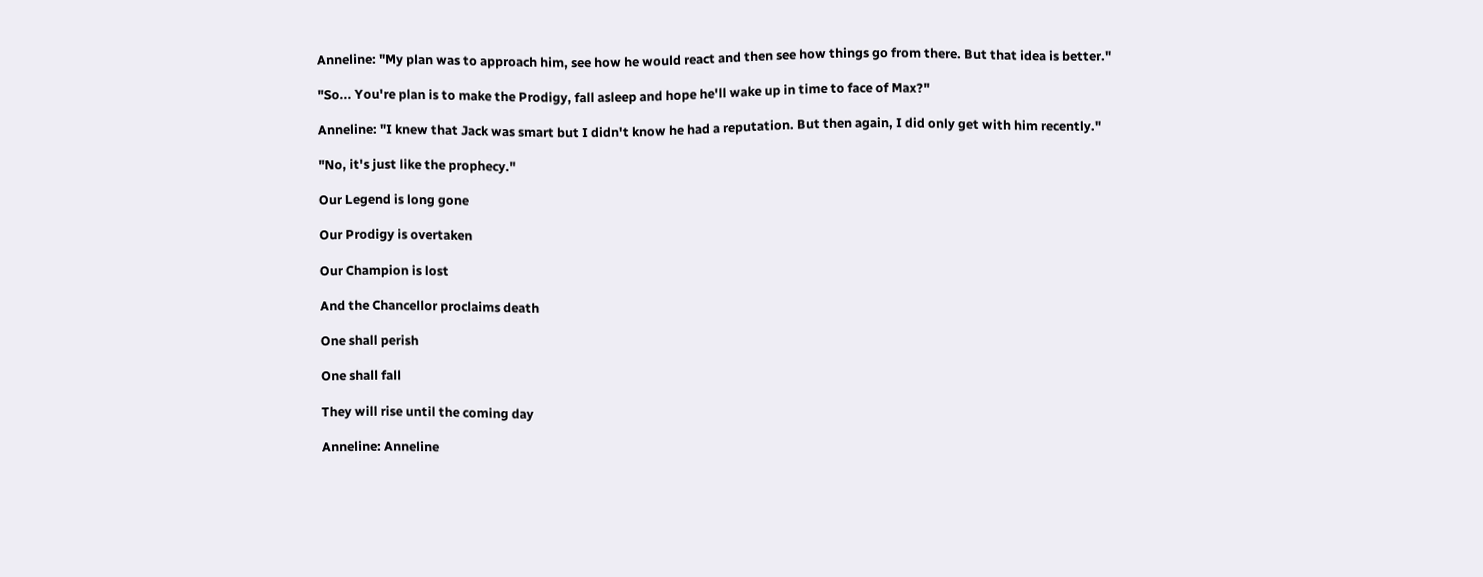Anneline: "My plan was to approach him, see how he would react and then see how things go from there. But that idea is better."

"So... You're plan is to make the Prodigy, fall asleep and hope he'll wake up in time to face of Max?"

Anneline: "I knew that Jack was smart but I didn't know he had a reputation. But then again, I did only get with him recently."

"No, it's just like the prophecy."

Our Legend is long gone

Our Prodigy is overtaken

Our Champion is lost

And the Chancellor proclaims death

One shall perish

One shall fall

They will rise until the coming day

Anneline: Anneline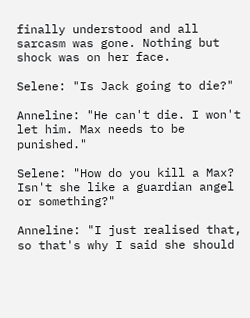finally understood and all sarcasm was gone. Nothing but shock was on her face.

Selene: "Is Jack going to die?"

Anneline: "He can't die. I won't let him. Max needs to be punished."

Selene: "How do you kill a Max? Isn't she like a guardian angel or something?"

Anneline: "I just realised that, so that's why I said she should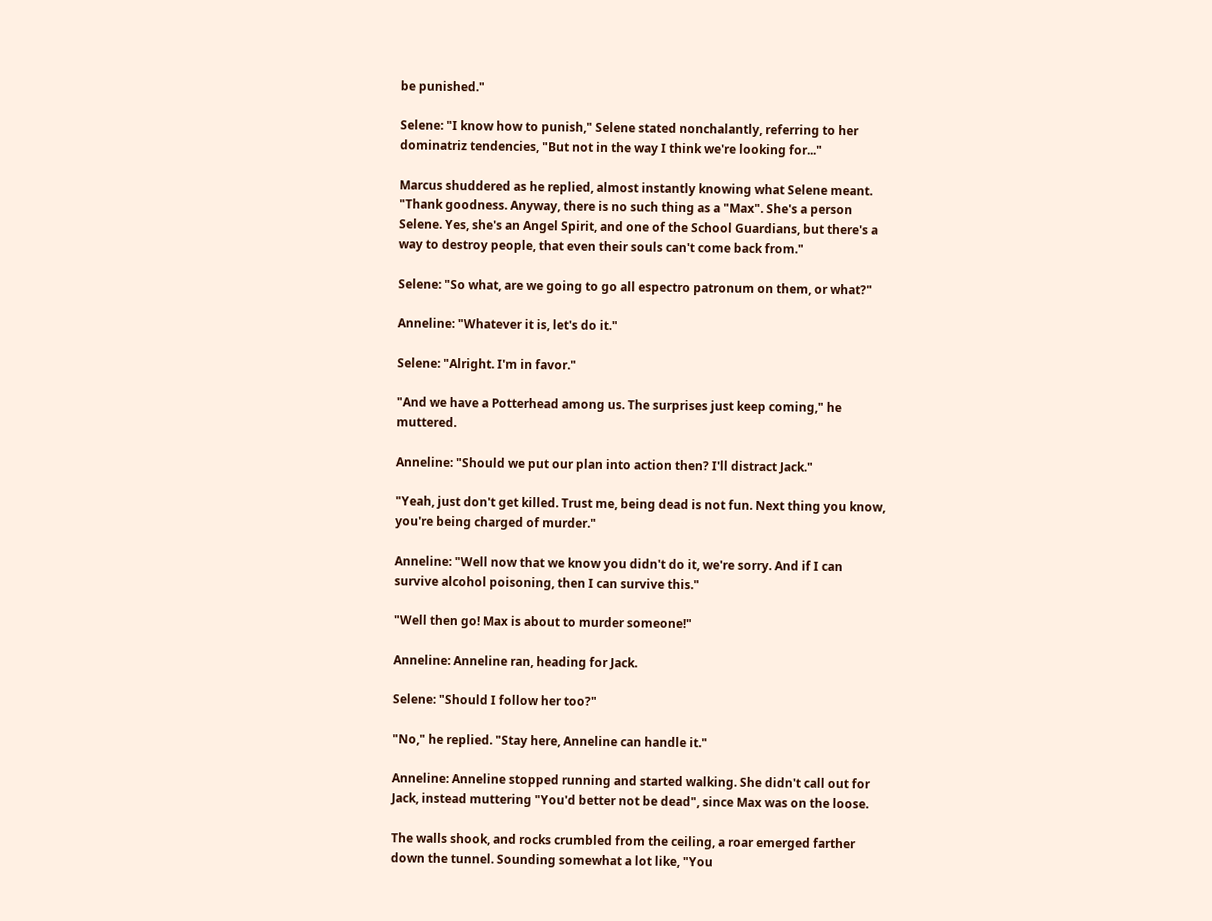be punished."

Selene: "I know how to punish," Selene stated nonchalantly, referring to her dominatriz tendencies, "But not in the way I think we're looking for..."

Marcus shuddered as he replied, almost instantly knowing what Selene meant. "Thank goodness. Anyway, there is no such thing as a "Max". She's a person Selene. Yes, she's an Angel Spirit, and one of the School Guardians, but there's a way to destroy people, that even their souls can't come back from."

Selene: "So what, are we going to go all espectro patronum on them, or what?"

Anneline: "Whatever it is, let's do it."

Selene: "Alright. I'm in favor."

"And we have a Potterhead among us. The surprises just keep coming," he muttered.

Anneline: "Should we put our plan into action then? I'll distract Jack."

"Yeah, just don't get killed. Trust me, being dead is not fun. Next thing you know, you're being charged of murder."

Anneline: "Well now that we know you didn't do it, we're sorry. And if I can survive alcohol poisoning, then I can survive this."

"Well then go! Max is about to murder someone!"

Anneline: Anneline ran, heading for Jack.

Selene: "Should I follow her too?"

"No," he replied. "Stay here, Anneline can handle it."

Anneline: Anneline stopped running and started walking. She didn't call out for Jack, instead muttering "You'd better not be dead", since Max was on the loose.

The walls shook, and rocks crumbled from the ceiling, a roar emerged farther down the tunnel. Sounding somewhat a lot like, "You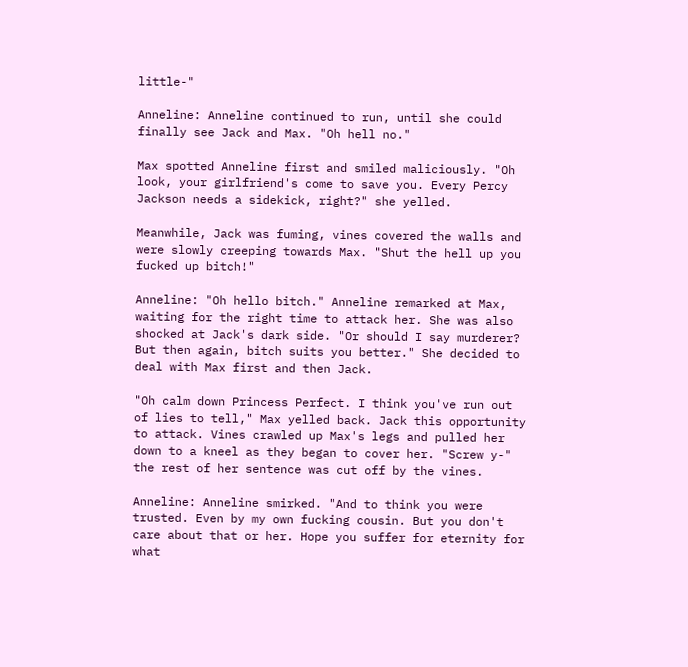little-"

Anneline: Anneline continued to run, until she could finally see Jack and Max. "Oh hell no."

Max spotted Anneline first and smiled maliciously. "Oh look, your girlfriend's come to save you. Every Percy Jackson needs a sidekick, right?" she yelled.

Meanwhile, Jack was fuming, vines covered the walls and were slowly creeping towards Max. "Shut the hell up you fucked up bitch!"

Anneline: "Oh hello bitch." Anneline remarked at Max, waiting for the right time to attack her. She was also shocked at Jack's dark side. "Or should I say murderer? But then again, bitch suits you better." She decided to deal with Max first and then Jack.

"Oh calm down Princess Perfect. I think you've run out of lies to tell," Max yelled back. Jack this opportunity to attack. Vines crawled up Max's legs and pulled her down to a kneel as they began to cover her. "Screw y-" the rest of her sentence was cut off by the vines.

Anneline: Anneline smirked. "And to think you were trusted. Even by my own fucking cousin. But you don't care about that or her. Hope you suffer for eternity for what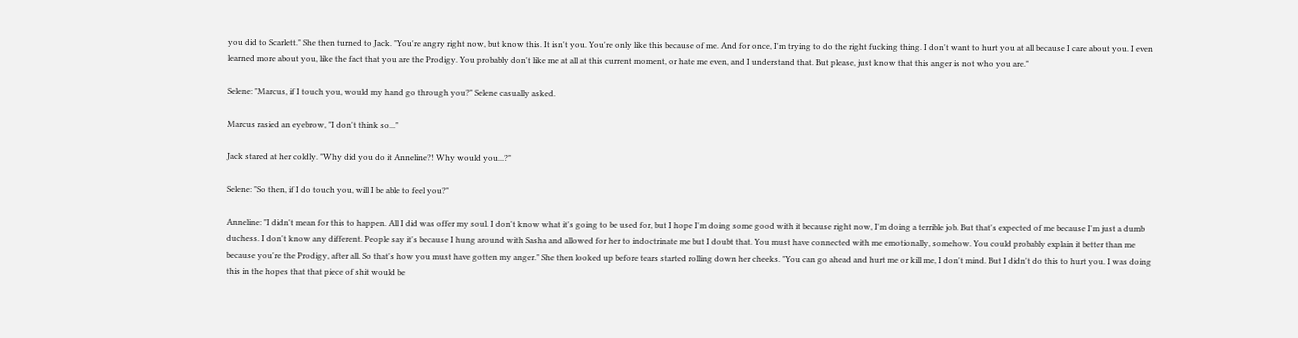you did to Scarlett." She then turned to Jack. "You're angry right now, but know this. It isn't you. You're only like this because of me. And for once, I'm trying to do the right fucking thing. I don't want to hurt you at all because I care about you. I even learned more about you, like the fact that you are the Prodigy. You probably don't like me at all at this current moment, or hate me even, and I understand that. But please, just know that this anger is not who you are."

Selene: "Marcus, if I touch you, would my hand go through you?" Selene casually asked.

Marcus rasied an eyebrow, "I don't think so..."

Jack stared at her coldly. "Why did you do it Anneline?! Why would you...?"

Selene: "So then, if I do touch you, will I be able to feel you?"

Anneline: "I didn't mean for this to happen. All I did was offer my soul. I don't know what it's going to be used for, but I hope I'm doing some good with it because right now, I'm doing a terrible job. But that's expected of me because I'm just a dumb duchess. I don't know any different. People say it's because I hung around with Sasha and allowed for her to indoctrinate me but I doubt that. You must have connected with me emotionally, somehow. You could probably explain it better than me because you're the Prodigy, after all. So that's how you must have gotten my anger." She then looked up before tears started rolling down her cheeks. "You can go ahead and hurt me or kill me, I don't mind. But I didn't do this to hurt you. I was doing this in the hopes that that piece of shit would be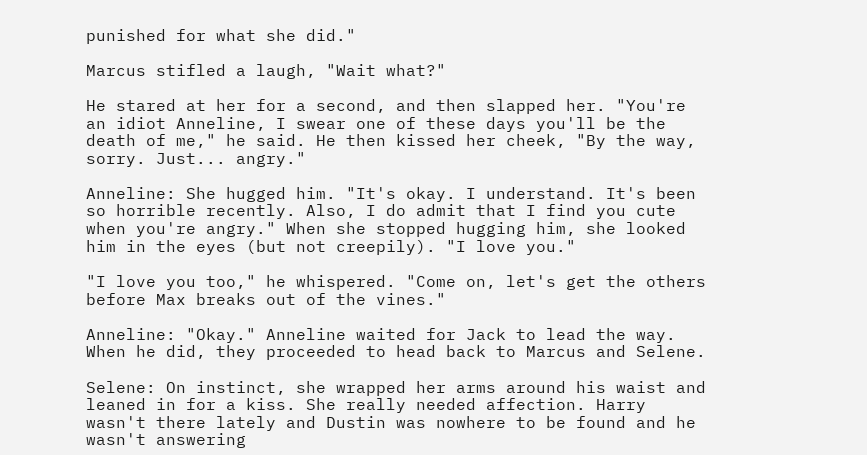punished for what she did."

Marcus stifled a laugh, "Wait what?"

He stared at her for a second, and then slapped her. "You're an idiot Anneline, I swear one of these days you'll be the death of me," he said. He then kissed her cheek, "By the way, sorry. Just... angry."

Anneline: She hugged him. "It's okay. I understand. It's been so horrible recently. Also, I do admit that I find you cute when you're angry." When she stopped hugging him, she looked him in the eyes (but not creepily). "I love you."

"I love you too," he whispered. "Come on, let's get the others before Max breaks out of the vines."

Anneline: "Okay." Anneline waited for Jack to lead the way. When he did, they proceeded to head back to Marcus and Selene.

Selene: On instinct, she wrapped her arms around his waist and leaned in for a kiss. She really needed affection. Harry wasn't there lately and Dustin was nowhere to be found and he wasn't answering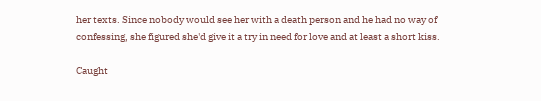her texts. Since nobody would see her with a death person and he had no way of confessing, she figured she'd give it a try in need for love and at least a short kiss.

Caught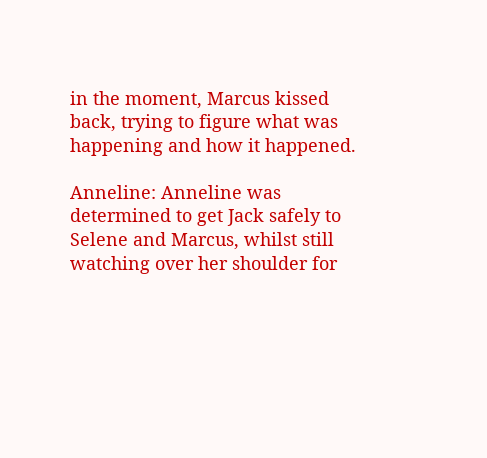in the moment, Marcus kissed back, trying to figure what was happening and how it happened.

Anneline: Anneline was determined to get Jack safely to Selene and Marcus, whilst still watching over her shoulder for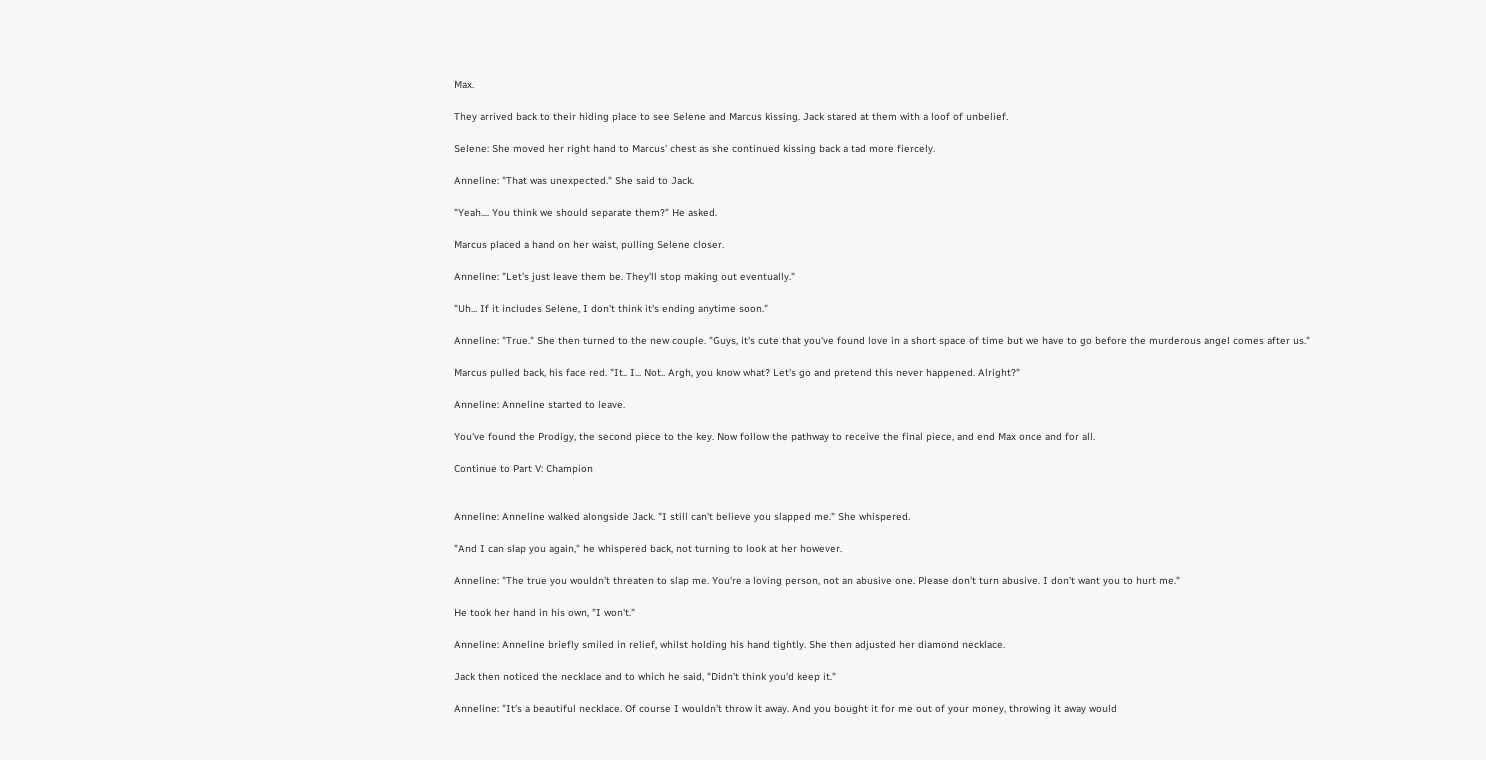Max.

They arrived back to their hiding place to see Selene and Marcus kissing. Jack stared at them with a loof of unbelief.

Selene: She moved her right hand to Marcus' chest as she continued kissing back a tad more fiercely.

Anneline: "That was unexpected." She said to Jack.

"Yeah.... You think we should separate them?" He asked.

Marcus placed a hand on her waist, pulling Selene closer.

Anneline: "Let's just leave them be. They'll stop making out eventually."

"Uh... If it includes Selene, I don't think it's ending anytime soon."

Anneline: "True." She then turned to the new couple. "Guys, it's cute that you've found love in a short space of time but we have to go before the murderous angel comes after us."

Marcus pulled back, his face red. "It.. I... Not.. Argh, you know what? Let's go and pretend this never happened. Alright?"

Anneline: Anneline started to leave.

You've found the Prodigy, the second piece to the key. Now follow the pathway to receive the final piece, and end Max once and for all.

Continue to Part V: Champion


Anneline: Anneline walked alongside Jack. "I still can't believe you slapped me." She whispered.

"And I can slap you again," he whispered back, not turning to look at her however.

Anneline: "The true you wouldn't threaten to slap me. You're a loving person, not an abusive one. Please don't turn abusive. I don't want you to hurt me."

He took her hand in his own, "I won't."

Anneline: Anneline briefly smiled in relief, whilst holding his hand tightly. She then adjusted her diamond necklace.

Jack then noticed the necklace and to which he said, "Didn't think you'd keep it."

Anneline: "It's a beautiful necklace. Of course I wouldn't throw it away. And you bought it for me out of your money, throwing it away would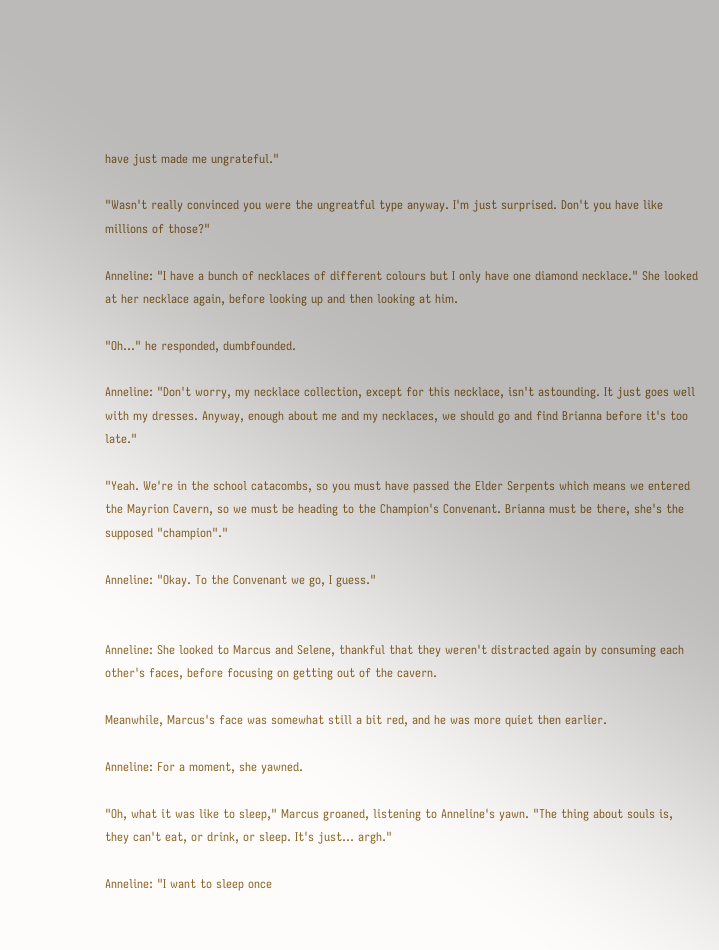have just made me ungrateful."

"Wasn't really convinced you were the ungreatful type anyway. I'm just surprised. Don't you have like millions of those?"

Anneline: "I have a bunch of necklaces of different colours but I only have one diamond necklace." She looked at her necklace again, before looking up and then looking at him.

"Oh..." he responded, dumbfounded.

Anneline: "Don't worry, my necklace collection, except for this necklace, isn't astounding. It just goes well with my dresses. Anyway, enough about me and my necklaces, we should go and find Brianna before it's too late."

"Yeah. We're in the school catacombs, so you must have passed the Elder Serpents which means we entered the Mayrion Cavern, so we must be heading to the Champion's Convenant. Brianna must be there, she's the supposed "champion"."

Anneline: "Okay. To the Convenant we go, I guess."


Anneline: She looked to Marcus and Selene, thankful that they weren't distracted again by consuming each other's faces, before focusing on getting out of the cavern.

Meanwhile, Marcus's face was somewhat still a bit red, and he was more quiet then earlier.

Anneline: For a moment, she yawned.

"Oh, what it was like to sleep," Marcus groaned, listening to Anneline's yawn. "The thing about souls is, they can't eat, or drink, or sleep. It's just... argh."

Anneline: "I want to sleep once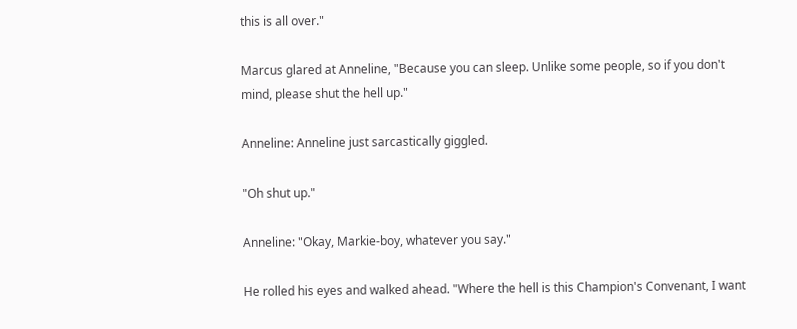this is all over."

Marcus glared at Anneline, "Because you can sleep. Unlike some people, so if you don't mind, please shut the hell up."

Anneline: Anneline just sarcastically giggled.

"Oh shut up."

Anneline: "Okay, Markie-boy, whatever you say."

He rolled his eyes and walked ahead. "Where the hell is this Champion's Convenant, I want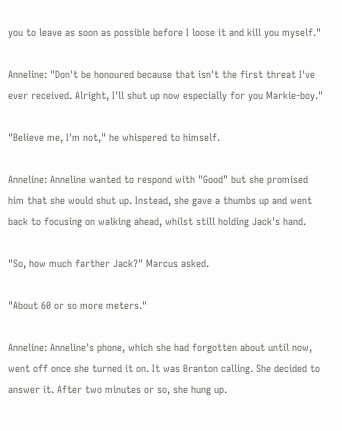you to leave as soon as possible before I loose it and kill you myself."

Anneline: "Don't be honoured because that isn't the first threat I've ever received. Alright, I'll shut up now especially for you Markie-boy."

"Believe me, I'm not," he whispered to himself.

Anneline: Anneline wanted to respond with "Good" but she promised him that she would shut up. Instead, she gave a thumbs up and went back to focusing on walking ahead, whilst still holding Jack's hand.

"So, how much farther Jack?" Marcus asked.

"About 60 or so more meters."

Anneline: Anneline's phone, which she had forgotten about until now, went off once she turned it on. It was Branton calling. She decided to answer it. After two minutes or so, she hung up.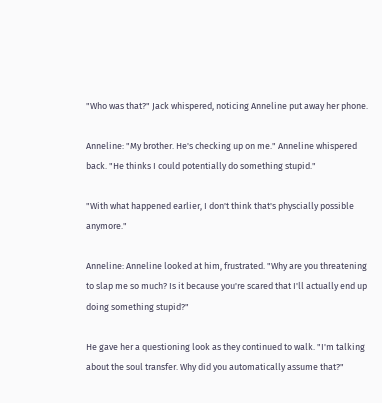"Who was that?" Jack whispered, noticing Anneline put away her phone.

Anneline: "My brother. He's checking up on me." Anneline whispered back. "He thinks I could potentially do something stupid."

"With what happened earlier, I don't think that's physcially possible anymore."

Anneline: Anneline looked at him, frustrated. "Why are you threatening to slap me so much? Is it because you're scared that I'll actually end up doing something stupid?"

He gave her a questioning look as they continued to walk. "I'm talking about the soul transfer. Why did you automatically assume that?"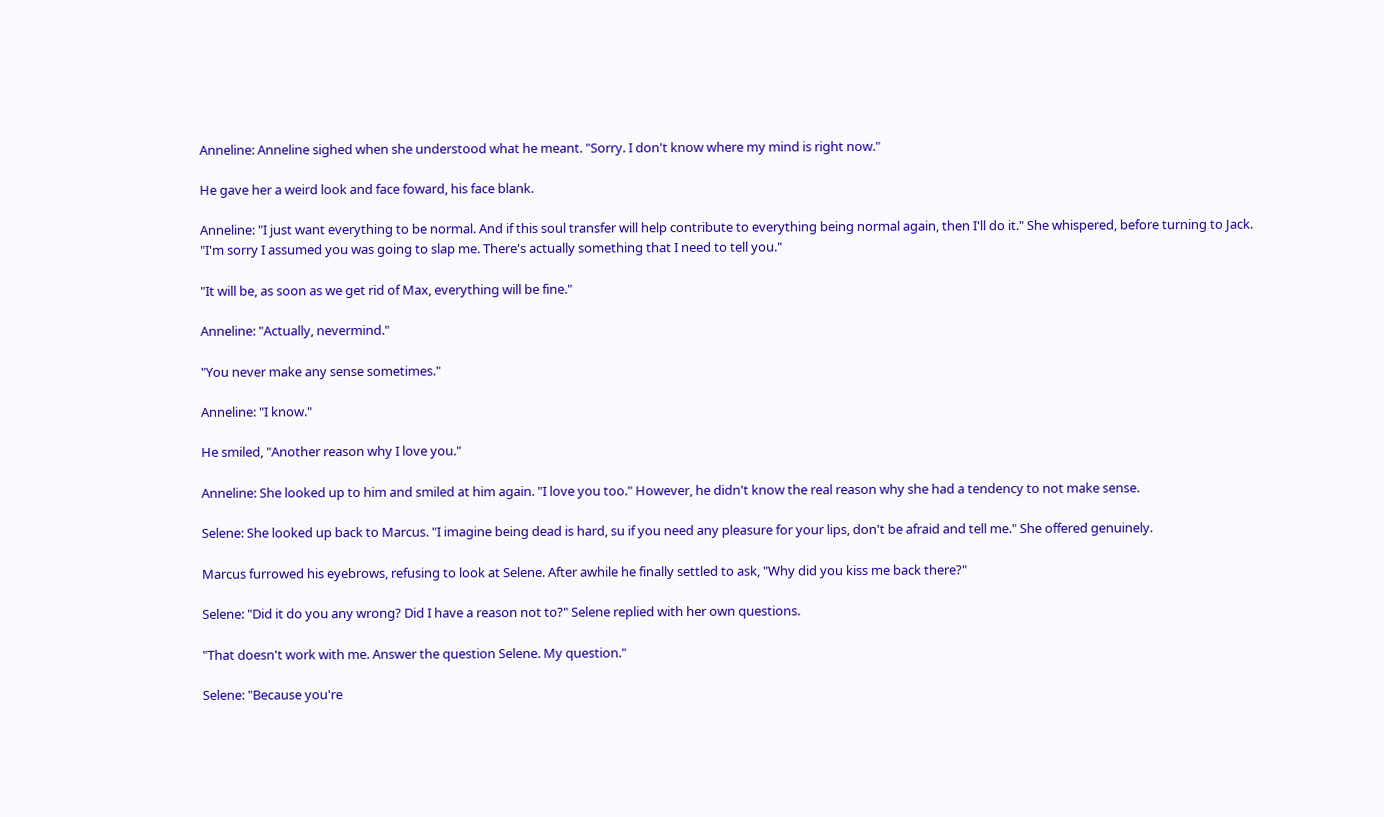Anneline: Anneline sighed when she understood what he meant. "Sorry. I don't know where my mind is right now."

He gave her a weird look and face foward, his face blank.

Anneline: "I just want everything to be normal. And if this soul transfer will help contribute to everything being normal again, then I'll do it." She whispered, before turning to Jack. "I'm sorry I assumed you was going to slap me. There's actually something that I need to tell you."

"It will be, as soon as we get rid of Max, everything will be fine."

Anneline: "Actually, nevermind."

"You never make any sense sometimes."

Anneline: "I know."

He smiled, "Another reason why I love you."

Anneline: She looked up to him and smiled at him again. "I love you too." However, he didn't know the real reason why she had a tendency to not make sense.

Selene: She looked up back to Marcus. "I imagine being dead is hard, su if you need any pleasure for your lips, don't be afraid and tell me." She offered genuinely.

Marcus furrowed his eyebrows, refusing to look at Selene. After awhile he finally settled to ask, "Why did you kiss me back there?"

Selene: "Did it do you any wrong? Did I have a reason not to?" Selene replied with her own questions.

"That doesn't work with me. Answer the question Selene. My question."

Selene: "Because you're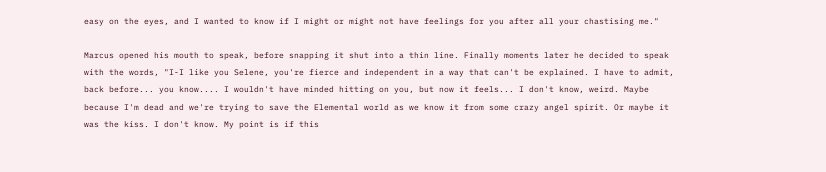easy on the eyes, and I wanted to know if I might or might not have feelings for you after all your chastising me."

Marcus opened his mouth to speak, before snapping it shut into a thin line. Finally moments later he decided to speak with the words, "I-I like you Selene, you're fierce and independent in a way that can't be explained. I have to admit, back before... you know.... I wouldn't have minded hitting on you, but now it feels... I don't know, weird. Maybe because I'm dead and we're trying to save the Elemental world as we know it from some crazy angel spirit. Or maybe it was the kiss. I don't know. My point is if this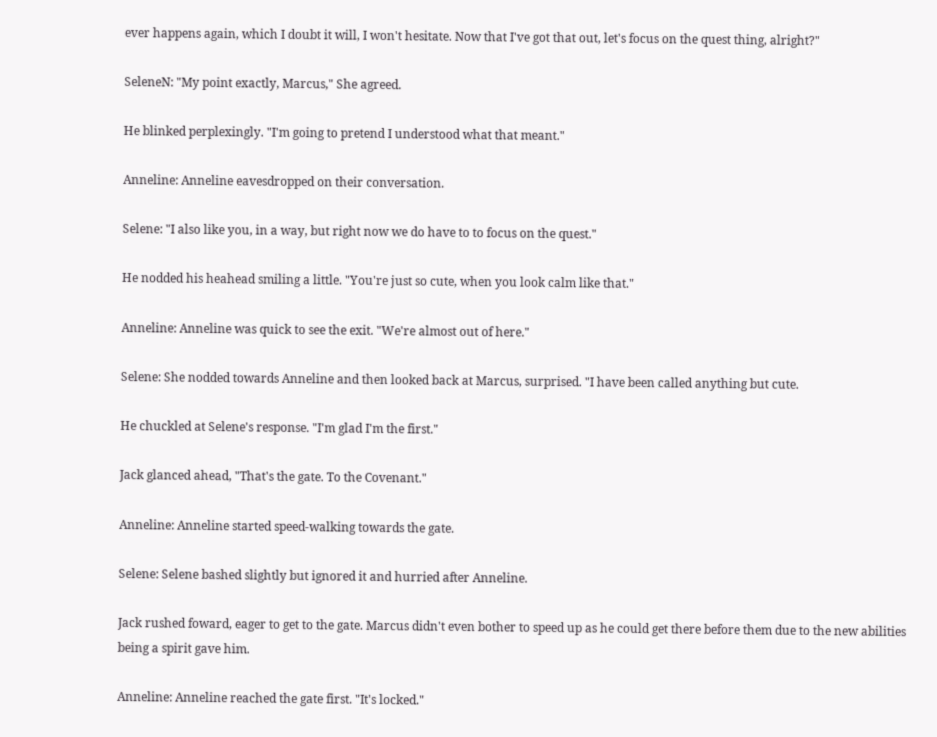ever happens again, which I doubt it will, I won't hesitate. Now that I've got that out, let's focus on the quest thing, alright?"

SeleneN: "My point exactly, Marcus," She agreed.

He blinked perplexingly. "I'm going to pretend I understood what that meant."

Anneline: Anneline eavesdropped on their conversation.

Selene: "I also like you, in a way, but right now we do have to to focus on the quest."

He nodded his heahead smiling a little. "You're just so cute, when you look calm like that."

Anneline: Anneline was quick to see the exit. "We're almost out of here."

Selene: She nodded towards Anneline and then looked back at Marcus, surprised. "I have been called anything but cute.

He chuckled at Selene's response. "I'm glad I'm the first."

Jack glanced ahead, "That's the gate. To the Covenant."

Anneline: Anneline started speed-walking towards the gate.

Selene: Selene bashed slightly but ignored it and hurried after Anneline.

Jack rushed foward, eager to get to the gate. Marcus didn't even bother to speed up as he could get there before them due to the new abilities being a spirit gave him.

Anneline: Anneline reached the gate first. "It's locked."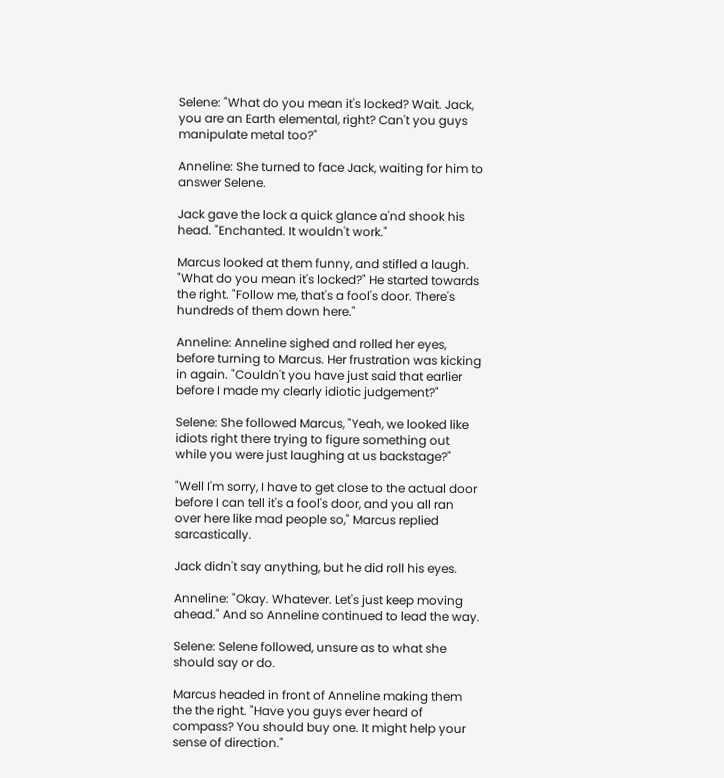Selene: "What do you mean it's locked? Wait. Jack, you are an Earth elemental, right? Can't you guys manipulate metal too?"

Anneline: She turned to face Jack, waiting for him to answer Selene.

Jack gave the lock a quick glance a'nd shook his head. "Enchanted. It wouldn't work."

Marcus looked at them funny, and stifled a laugh. "What do you mean it's locked?" He started towards the right. "Follow me, that's a fool's door. There's hundreds of them down here."

Anneline: Anneline sighed and rolled her eyes, before turning to Marcus. Her frustration was kicking in again. "Couldn't you have just said that earlier before I made my clearly idiotic judgement?"

Selene: She followed Marcus, "Yeah, we looked like idiots right there trying to figure something out while you were just laughing at us backstage?"

"Well I'm sorry, I have to get close to the actual door before I can tell it's a fool's door, and you all ran over here like mad people so," Marcus replied sarcastically.

Jack didn't say anything, but he did roll his eyes.

Anneline: "Okay. Whatever. Let's just keep moving ahead." And so Anneline continued to lead the way.

Selene: Selene followed, unsure as to what she should say or do.

Marcus headed in front of Anneline making them the the right. "Have you guys ever heard of compass? You should buy one. It might help your sense of direction."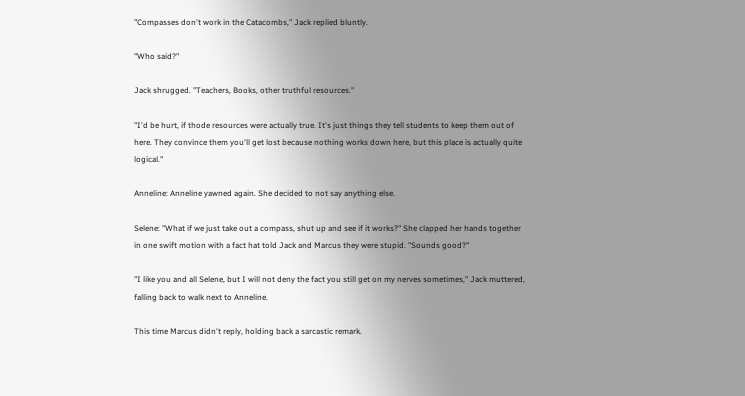"Compasses don't work in the Catacombs," Jack replied bluntly.

"Who said?"

Jack shrugged. "Teachers, Books, other truthful resources."

"I'd be hurt, if thode resources were actually true. It's just things they tell students to keep them out of here. They convince them you'll get lost because nothing works down here, but this place is actually quite logical."

Anneline: Anneline yawned again. She decided to not say anything else.

Selene: "What if we just take out a compass, shut up and see if it works?" She clapped her hands together in one swift motion with a fact hat told Jack and Marcus they were stupid. "Sounds good?"

"I like you and all Selene, but I will not deny the fact you still get on my nerves sometimes," Jack muttered, falling back to walk next to Anneline.

This time Marcus didn't reply, holding back a sarcastic remark.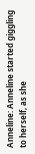Anneline: Anneline started giggling to herself, as she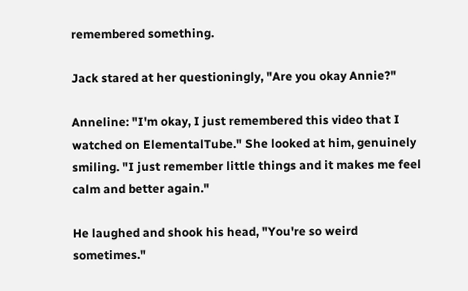remembered something.

Jack stared at her questioningly, "Are you okay Annie?"

Anneline: "I'm okay, I just remembered this video that I watched on ElementalTube." She looked at him, genuinely smiling. "I just remember little things and it makes me feel calm and better again."

He laughed and shook his head, "You're so weird sometimes."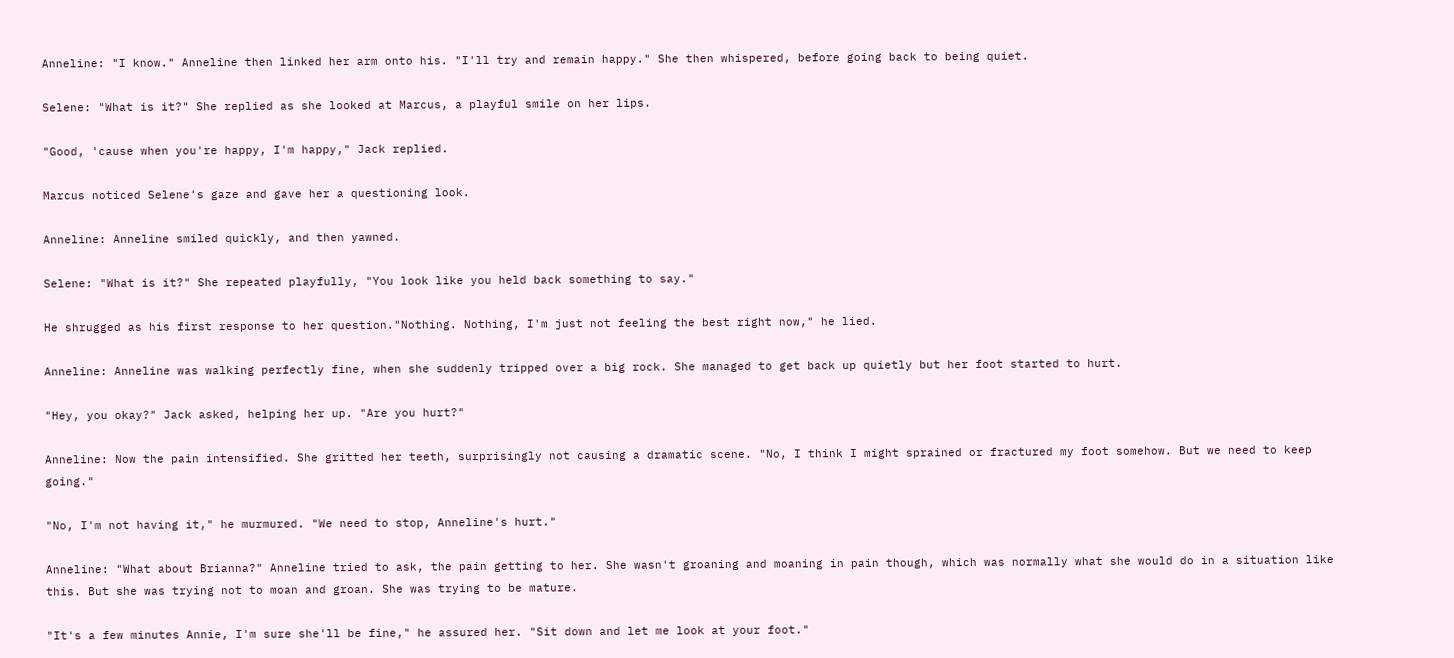Anneline: "I know." Anneline then linked her arm onto his. "I'll try and remain happy." She then whispered, before going back to being quiet.

Selene: "What is it?" She replied as she looked at Marcus, a playful smile on her lips.

"Good, 'cause when you're happy, I'm happy," Jack replied.

Marcus noticed Selene's gaze and gave her a questioning look.

Anneline: Anneline smiled quickly, and then yawned.

Selene: "What is it?" She repeated playfully, "You look like you held back something to say."

He shrugged as his first response to her question."Nothing. Nothing, I'm just not feeling the best right now," he lied.

Anneline: Anneline was walking perfectly fine, when she suddenly tripped over a big rock. She managed to get back up quietly but her foot started to hurt.

"Hey, you okay?" Jack asked, helping her up. "Are you hurt?"

Anneline: Now the pain intensified. She gritted her teeth, surprisingly not causing a dramatic scene. "No, I think I might sprained or fractured my foot somehow. But we need to keep going."

"No, I'm not having it," he murmured. "We need to stop, Anneline's hurt."

Anneline: "What about Brianna?" Anneline tried to ask, the pain getting to her. She wasn't groaning and moaning in pain though, which was normally what she would do in a situation like this. But she was trying not to moan and groan. She was trying to be mature.

"It's a few minutes Annie, I'm sure she'll be fine," he assured her. "Sit down and let me look at your foot."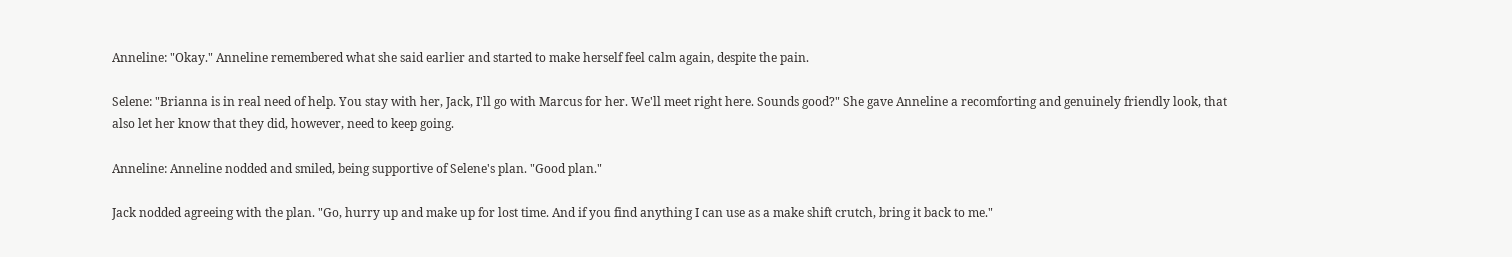Anneline: "Okay." Anneline remembered what she said earlier and started to make herself feel calm again, despite the pain.

Selene: "Brianna is in real need of help. You stay with her, Jack, I'll go with Marcus for her. We'll meet right here. Sounds good?" She gave Anneline a recomforting and genuinely friendly look, that also let her know that they did, however, need to keep going.

Anneline: Anneline nodded and smiled, being supportive of Selene's plan. "Good plan."

Jack nodded agreeing with the plan. "Go, hurry up and make up for lost time. And if you find anything I can use as a make shift crutch, bring it back to me."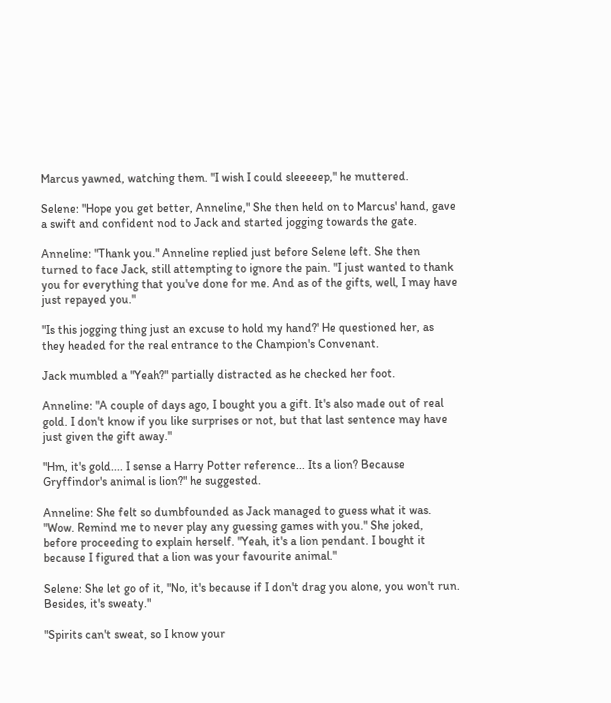Marcus yawned, watching them. "I wish I could sleeeeep," he muttered.

Selene: "Hope you get better, Anneline," She then held on to Marcus' hand, gave a swift and confident nod to Jack and started jogging towards the gate.

Anneline: "Thank you." Anneline replied just before Selene left. She then turned to face Jack, still attempting to ignore the pain. "I just wanted to thank you for everything that you've done for me. And as of the gifts, well, I may have just repayed you."

"Is this jogging thing just an excuse to hold my hand?' He questioned her, as they headed for the real entrance to the Champion's Convenant.

Jack mumbled a "Yeah?" partially distracted as he checked her foot.

Anneline: "A couple of days ago, I bought you a gift. It's also made out of real gold. I don't know if you like surprises or not, but that last sentence may have just given the gift away."

"Hm, it's gold.... I sense a Harry Potter reference... Its a lion? Because Gryffindor's animal is lion?" he suggested.

Anneline: She felt so dumbfounded as Jack managed to guess what it was. "Wow. Remind me to never play any guessing games with you." She joked, before proceeding to explain herself. "Yeah, it's a lion pendant. I bought it because I figured that a lion was your favourite animal."

Selene: She let go of it, "No, it's because if I don't drag you alone, you won't run. Besides, it's sweaty."

"Spirits can't sweat, so I know your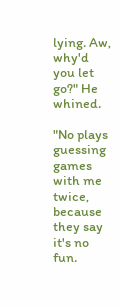lying. Aw, why'd you let go?" He whined.

"No plays guessing games with me twice, because they say it's no fun.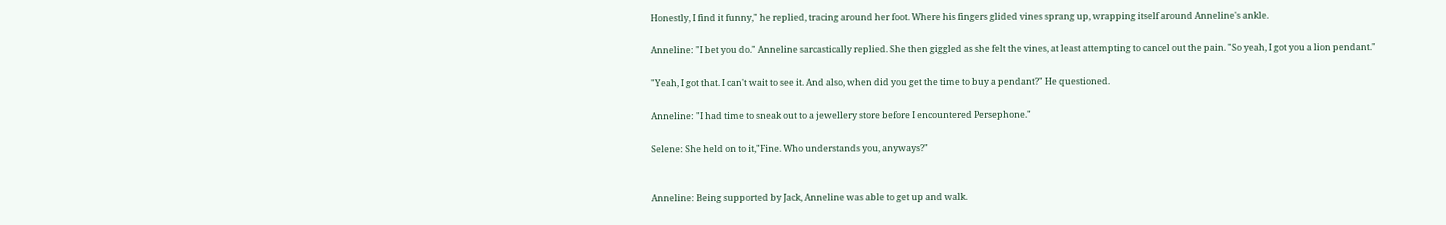Honestly, I find it funny," he replied, tracing around her foot. Where his fingers glided vines sprang up, wrapping itself around Anneline's ankle.

Anneline: "I bet you do." Anneline sarcastically replied. She then giggled as she felt the vines, at least attempting to cancel out the pain. "So yeah, I got you a lion pendant."

"Yeah, I got that. I can't wait to see it. And also, when did you get the time to buy a pendant?" He questioned.

Anneline: "I had time to sneak out to a jewellery store before I encountered Persephone."

Selene: She held on to it,"Fine. Who understands you, anyways?"


Anneline: Being supported by Jack, Anneline was able to get up and walk.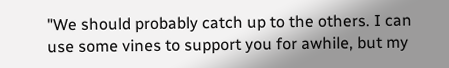"We should probably catch up to the others. I can use some vines to support you for awhile, but my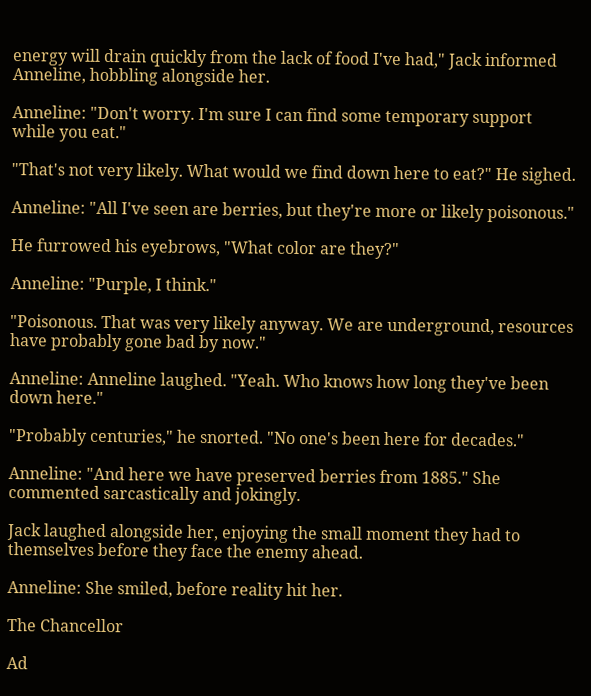energy will drain quickly from the lack of food I've had," Jack informed Anneline, hobbling alongside her.

Anneline: "Don't worry. I'm sure I can find some temporary support while you eat."

"That's not very likely. What would we find down here to eat?" He sighed.

Anneline: "All I've seen are berries, but they're more or likely poisonous."

He furrowed his eyebrows, "What color are they?"

Anneline: "Purple, I think."

"Poisonous. That was very likely anyway. We are underground, resources have probably gone bad by now."

Anneline: Anneline laughed. "Yeah. Who knows how long they've been down here."

"Probably centuries," he snorted. "No one's been here for decades."

Anneline: "And here we have preserved berries from 1885." She commented sarcastically and jokingly.

Jack laughed alongside her, enjoying the small moment they had to themselves before they face the enemy ahead.

Anneline: She smiled, before reality hit her.

The Chancellor

Ad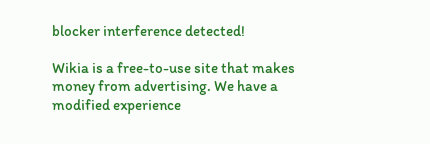blocker interference detected!

Wikia is a free-to-use site that makes money from advertising. We have a modified experience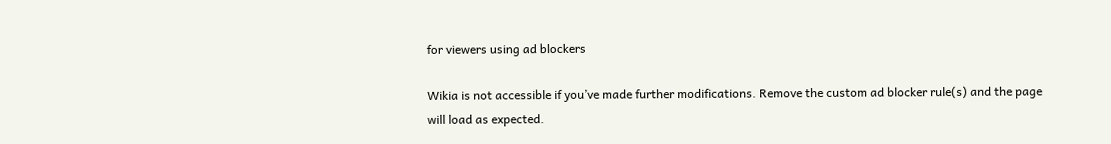for viewers using ad blockers

Wikia is not accessible if you’ve made further modifications. Remove the custom ad blocker rule(s) and the page will load as expected.